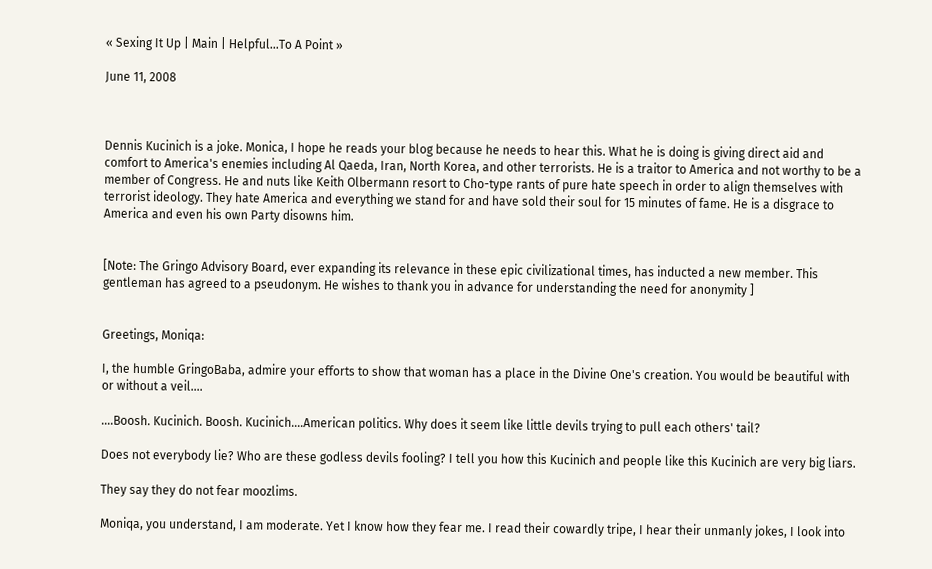« Sexing It Up | Main | Helpful...To A Point »

June 11, 2008



Dennis Kucinich is a joke. Monica, I hope he reads your blog because he needs to hear this. What he is doing is giving direct aid and comfort to America's enemies including Al Qaeda, Iran, North Korea, and other terrorists. He is a traitor to America and not worthy to be a member of Congress. He and nuts like Keith Olbermann resort to Cho-type rants of pure hate speech in order to align themselves with terrorist ideology. They hate America and everything we stand for and have sold their soul for 15 minutes of fame. He is a disgrace to America and even his own Party disowns him.


[Note: The Gringo Advisory Board, ever expanding its relevance in these epic civilizational times, has inducted a new member. This gentleman has agreed to a pseudonym. He wishes to thank you in advance for understanding the need for anonymity ]


Greetings, Moniqa:

I, the humble GringoBaba, admire your efforts to show that woman has a place in the Divine One's creation. You would be beautiful with or without a veil....

....Boosh. Kucinich. Boosh. Kucinich....American politics. Why does it seem like little devils trying to pull each others' tail?

Does not everybody lie? Who are these godless devils fooling? I tell you how this Kucinich and people like this Kucinich are very big liars.

They say they do not fear moozlims.

Moniqa, you understand, I am moderate. Yet I know how they fear me. I read their cowardly tripe, I hear their unmanly jokes, I look into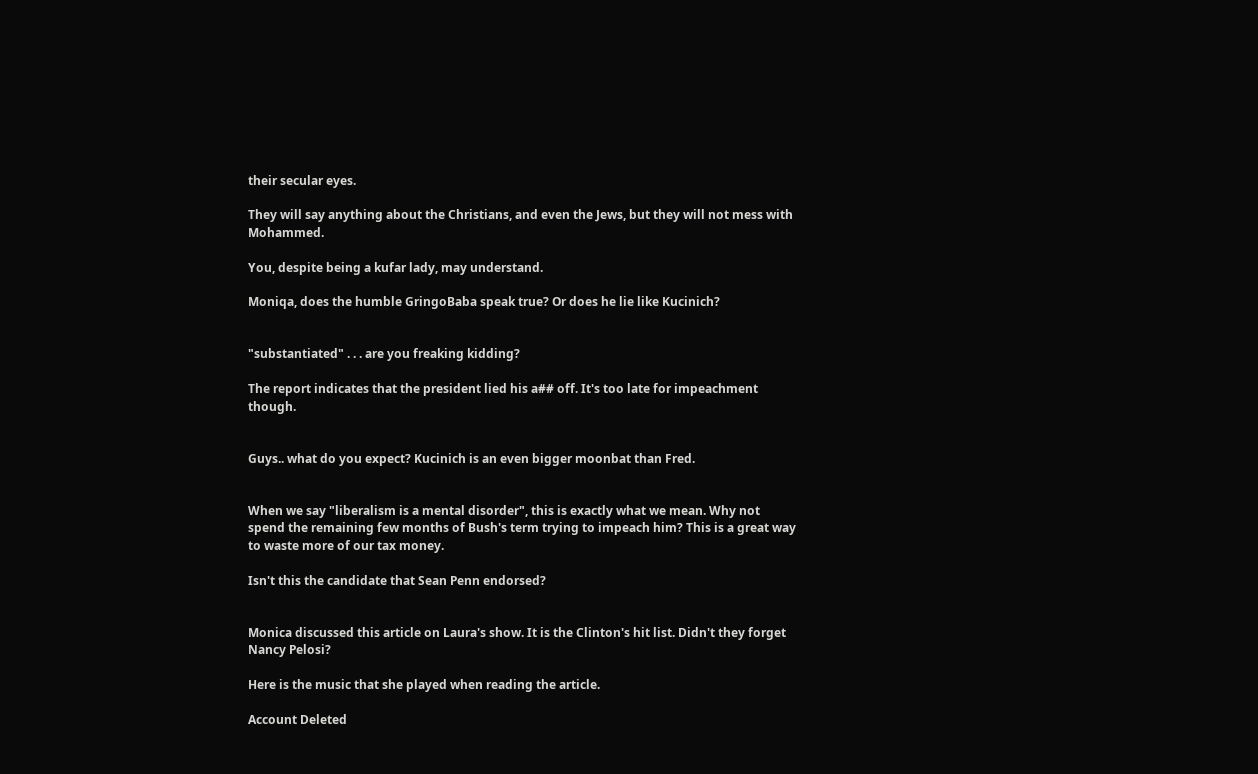their secular eyes.

They will say anything about the Christians, and even the Jews, but they will not mess with Mohammed.

You, despite being a kufar lady, may understand.

Moniqa, does the humble GringoBaba speak true? Or does he lie like Kucinich?


"substantiated" . . . are you freaking kidding?

The report indicates that the president lied his a## off. It's too late for impeachment though.


Guys.. what do you expect? Kucinich is an even bigger moonbat than Fred.


When we say "liberalism is a mental disorder", this is exactly what we mean. Why not spend the remaining few months of Bush's term trying to impeach him? This is a great way to waste more of our tax money.

Isn't this the candidate that Sean Penn endorsed?


Monica discussed this article on Laura's show. It is the Clinton's hit list. Didn't they forget Nancy Pelosi?

Here is the music that she played when reading the article.

Account Deleted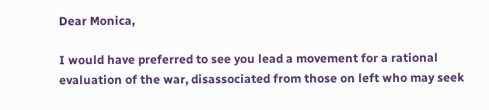Dear Monica,

I would have preferred to see you lead a movement for a rational evaluation of the war, disassociated from those on left who may seek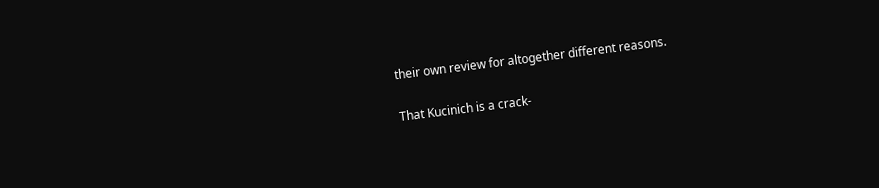their own review for altogether different reasons.

That Kucinich is a crack-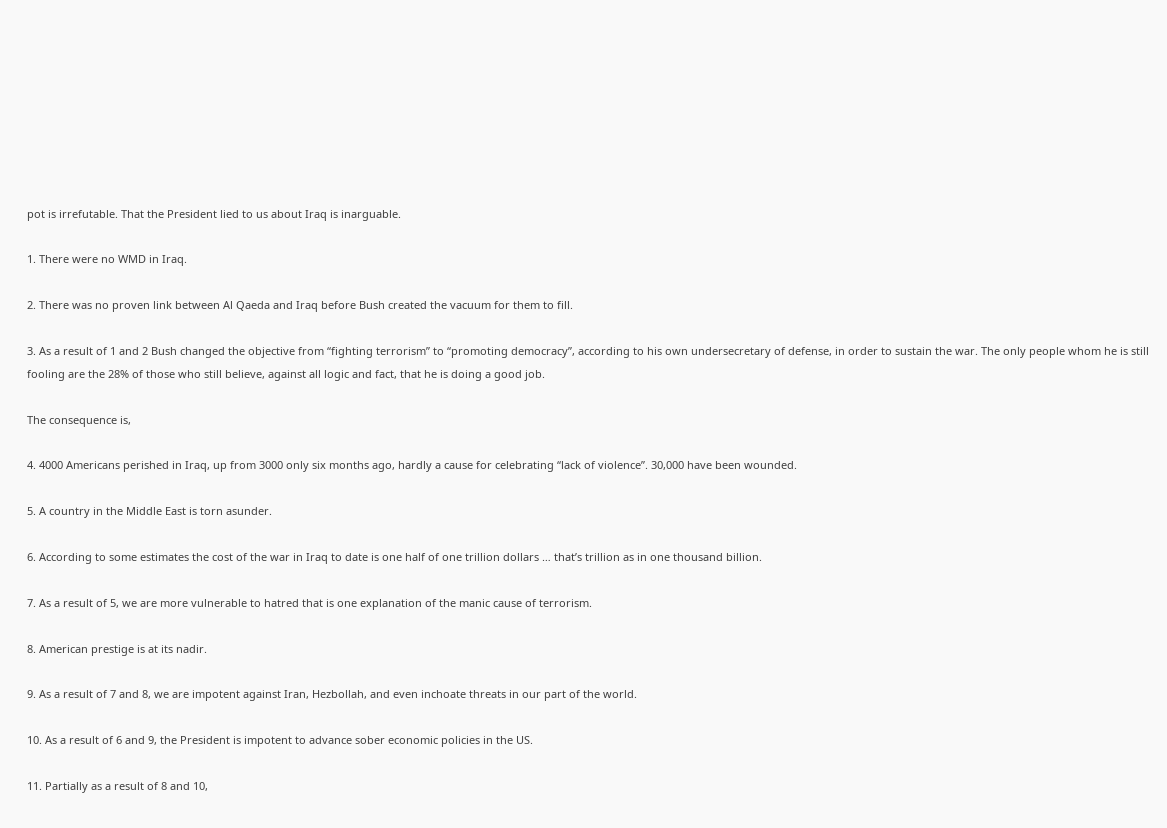pot is irrefutable. That the President lied to us about Iraq is inarguable.

1. There were no WMD in Iraq.

2. There was no proven link between Al Qaeda and Iraq before Bush created the vacuum for them to fill.

3. As a result of 1 and 2 Bush changed the objective from “fighting terrorism” to “promoting democracy”, according to his own undersecretary of defense, in order to sustain the war. The only people whom he is still fooling are the 28% of those who still believe, against all logic and fact, that he is doing a good job.

The consequence is,

4. 4000 Americans perished in Iraq, up from 3000 only six months ago, hardly a cause for celebrating “lack of violence”. 30,000 have been wounded.

5. A country in the Middle East is torn asunder.

6. According to some estimates the cost of the war in Iraq to date is one half of one trillion dollars … that’s trillion as in one thousand billion.

7. As a result of 5, we are more vulnerable to hatred that is one explanation of the manic cause of terrorism.

8. American prestige is at its nadir.

9. As a result of 7 and 8, we are impotent against Iran, Hezbollah, and even inchoate threats in our part of the world.

10. As a result of 6 and 9, the President is impotent to advance sober economic policies in the US.

11. Partially as a result of 8 and 10,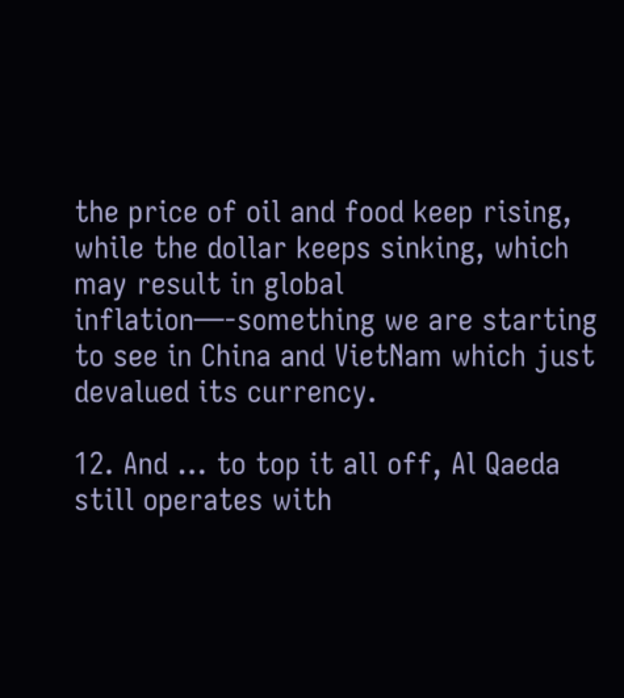the price of oil and food keep rising, while the dollar keeps sinking, which may result in global inflation—-something we are starting to see in China and VietNam which just devalued its currency.

12. And … to top it all off, Al Qaeda still operates with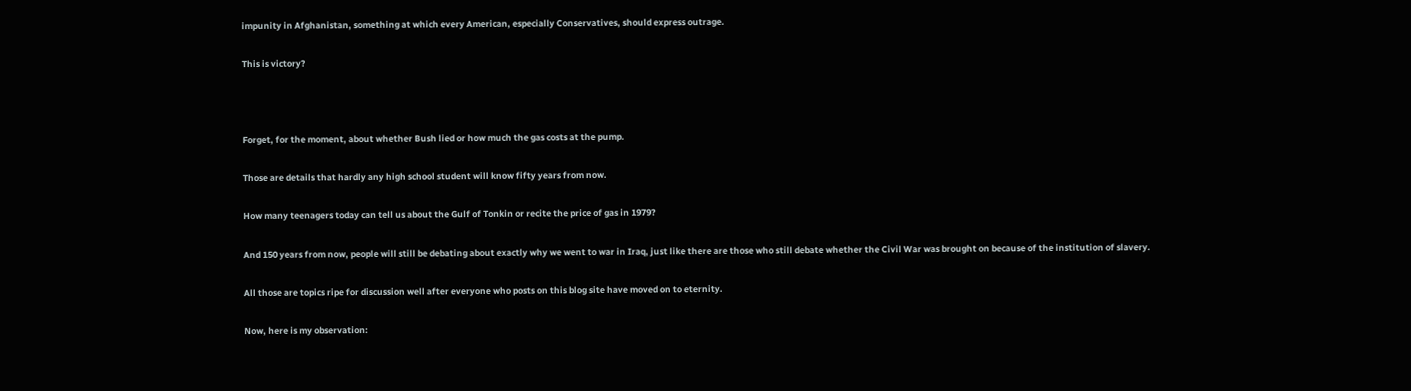impunity in Afghanistan, something at which every American, especially Conservatives, should express outrage.

This is victory?



Forget, for the moment, about whether Bush lied or how much the gas costs at the pump.

Those are details that hardly any high school student will know fifty years from now.

How many teenagers today can tell us about the Gulf of Tonkin or recite the price of gas in 1979?

And 150 years from now, people will still be debating about exactly why we went to war in Iraq, just like there are those who still debate whether the Civil War was brought on because of the institution of slavery.

All those are topics ripe for discussion well after everyone who posts on this blog site have moved on to eternity.

Now, here is my observation: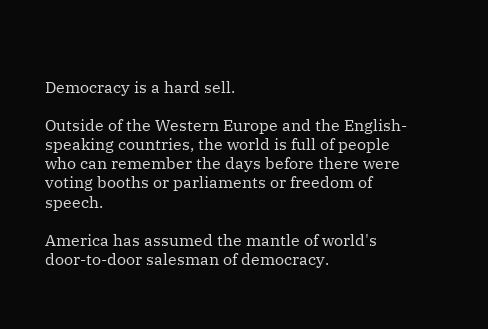Democracy is a hard sell.

Outside of the Western Europe and the English-speaking countries, the world is full of people who can remember the days before there were voting booths or parliaments or freedom of speech.

America has assumed the mantle of world's door-to-door salesman of democracy.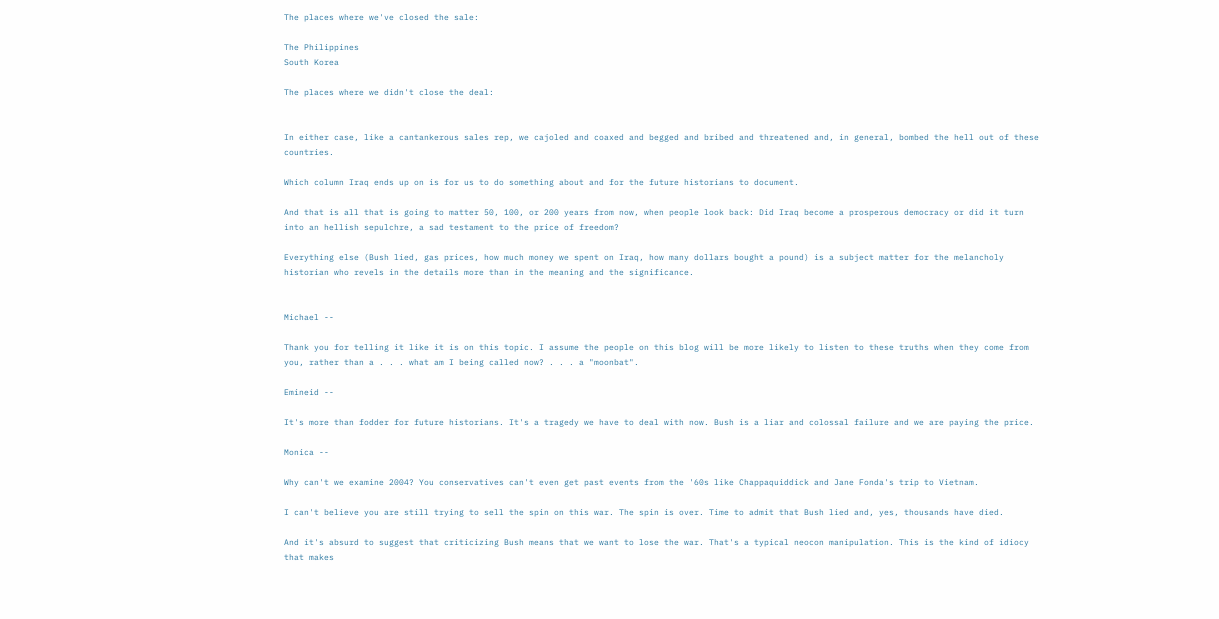The places where we've closed the sale:

The Philippines
South Korea

The places where we didn't close the deal:


In either case, like a cantankerous sales rep, we cajoled and coaxed and begged and bribed and threatened and, in general, bombed the hell out of these countries.

Which column Iraq ends up on is for us to do something about and for the future historians to document.

And that is all that is going to matter 50, 100, or 200 years from now, when people look back: Did Iraq become a prosperous democracy or did it turn into an hellish sepulchre, a sad testament to the price of freedom?

Everything else (Bush lied, gas prices, how much money we spent on Iraq, how many dollars bought a pound) is a subject matter for the melancholy historian who revels in the details more than in the meaning and the significance.


Michael --

Thank you for telling it like it is on this topic. I assume the people on this blog will be more likely to listen to these truths when they come from you, rather than a . . . what am I being called now? . . . a "moonbat".

Emineid --

It's more than fodder for future historians. It's a tragedy we have to deal with now. Bush is a liar and colossal failure and we are paying the price.

Monica --

Why can't we examine 2004? You conservatives can't even get past events from the '60s like Chappaquiddick and Jane Fonda's trip to Vietnam.

I can't believe you are still trying to sell the spin on this war. The spin is over. Time to admit that Bush lied and, yes, thousands have died.

And it's absurd to suggest that criticizing Bush means that we want to lose the war. That's a typical neocon manipulation. This is the kind of idiocy that makes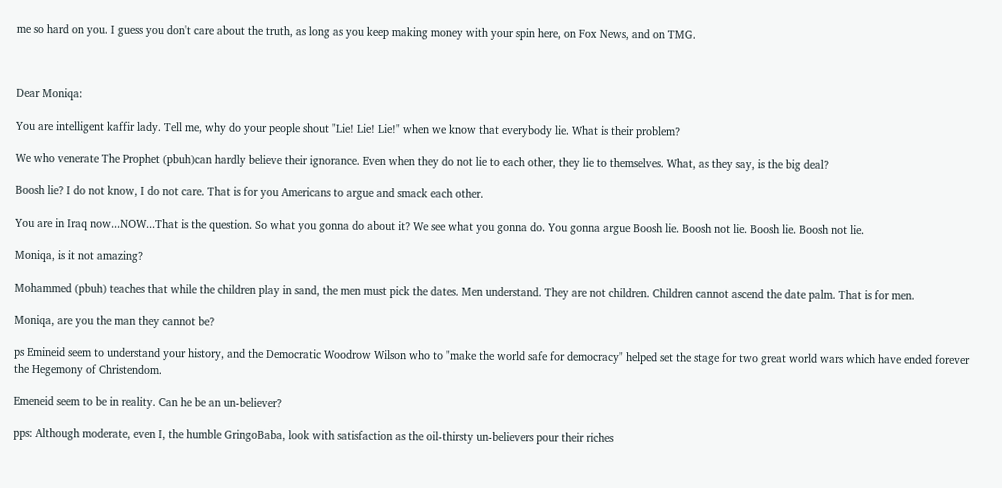me so hard on you. I guess you don't care about the truth, as long as you keep making money with your spin here, on Fox News, and on TMG.



Dear Moniqa:

You are intelligent kaffir lady. Tell me, why do your people shout "Lie! Lie! Lie!" when we know that everybody lie. What is their problem?

We who venerate The Prophet (pbuh)can hardly believe their ignorance. Even when they do not lie to each other, they lie to themselves. What, as they say, is the big deal?

Boosh lie? I do not know, I do not care. That is for you Americans to argue and smack each other.

You are in Iraq now...NOW...That is the question. So what you gonna do about it? We see what you gonna do. You gonna argue Boosh lie. Boosh not lie. Boosh lie. Boosh not lie.

Moniqa, is it not amazing?

Mohammed (pbuh) teaches that while the children play in sand, the men must pick the dates. Men understand. They are not children. Children cannot ascend the date palm. That is for men.

Moniqa, are you the man they cannot be?

ps Emineid seem to understand your history, and the Democratic Woodrow Wilson who to "make the world safe for democracy" helped set the stage for two great world wars which have ended forever the Hegemony of Christendom.

Emeneid seem to be in reality. Can he be an un-believer?

pps: Although moderate, even I, the humble GringoBaba, look with satisfaction as the oil-thirsty un-believers pour their riches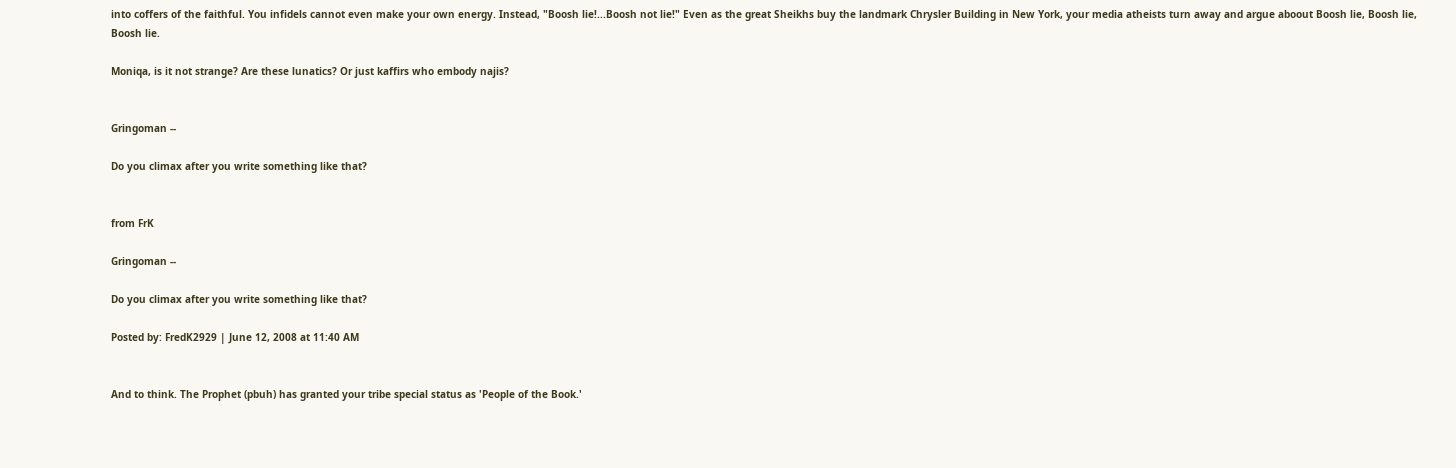into coffers of the faithful. You infidels cannot even make your own energy. Instead, "Boosh lie!...Boosh not lie!" Even as the great Sheikhs buy the landmark Chrysler Building in New York, your media atheists turn away and argue aboout Boosh lie, Boosh lie, Boosh lie.

Moniqa, is it not strange? Are these lunatics? Or just kaffirs who embody najis?


Gringoman --

Do you climax after you write something like that?


from FrK

Gringoman --

Do you climax after you write something like that?

Posted by: FredK2929 | June 12, 2008 at 11:40 AM


And to think. The Prophet (pbuh) has granted your tribe special status as 'People of the Book.'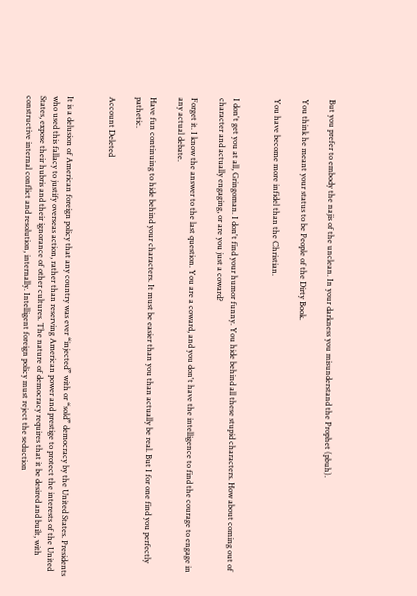But you prefer to embody the najis of the unclean. In your darkness you misunderstand the Prophet (pbuh).

You think he meant your status to be People of the Dirty Book.

You have become more infidel than the Christian.


I don't get you at all, Gringoman. I don't find your humor funny. You hide behind all these stupid characters. How about coming out of character and actually engaging, or are you just a coward?

Forget it. I know the answer to the last question. You are a coward, and you don't have the intelligence to find the courage to engage in any actual debate.

Have fun continuing to hide behind your characters. It must be easier than you than actually be real. But I for one find you perfectly pathetic.

Account Deleted


It is a delusion of American foreign policy that any country was ever “injected” with or “sold” democracy by the United States. Presidents who used this fallacy to justify overseas action, rather than reserving American power and prestige to protect the interests of the United States, expose their hubris and their ignorance of other cultures. The nature of democracy requires that it be desired and built, with constructive internal conflict and resolution, internally. Intelligent foreign policy must reject the seduction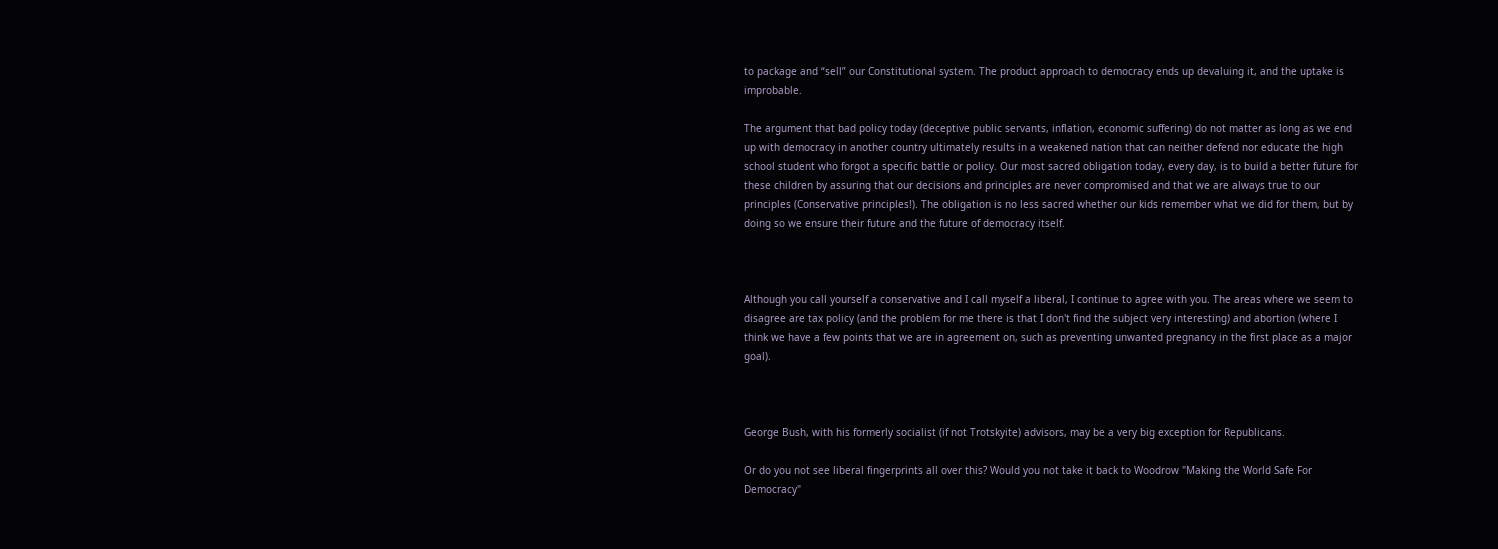to package and “sell” our Constitutional system. The product approach to democracy ends up devaluing it, and the uptake is improbable.

The argument that bad policy today (deceptive public servants, inflation, economic suffering) do not matter as long as we end up with democracy in another country ultimately results in a weakened nation that can neither defend nor educate the high school student who forgot a specific battle or policy. Our most sacred obligation today, every day, is to build a better future for these children by assuring that our decisions and principles are never compromised and that we are always true to our principles (Conservative principles!). The obligation is no less sacred whether our kids remember what we did for them, but by doing so we ensure their future and the future of democracy itself.



Although you call yourself a conservative and I call myself a liberal, I continue to agree with you. The areas where we seem to disagree are tax policy (and the problem for me there is that I don't find the subject very interesting) and abortion (where I think we have a few points that we are in agreement on, such as preventing unwanted pregnancy in the first place as a major goal).



George Bush, with his formerly socialist (if not Trotskyite) advisors, may be a very big exception for Republicans.

Or do you not see liberal fingerprints all over this? Would you not take it back to Woodrow "Making the World Safe For Democracy"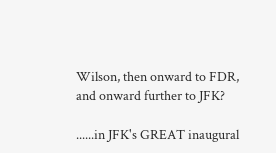Wilson, then onward to FDR, and onward further to JFK?

......in JFK's GREAT inaugural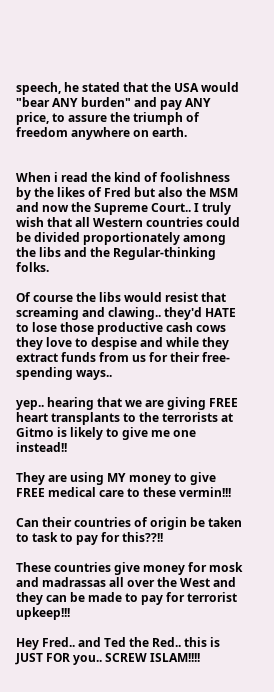speech, he stated that the USA would "bear ANY burden" and pay ANY price, to assure the triumph of freedom anywhere on earth.


When i read the kind of foolishness by the likes of Fred but also the MSM and now the Supreme Court.. I truly wish that all Western countries could be divided proportionately among the libs and the Regular-thinking folks.

Of course the libs would resist that screaming and clawing.. they'd HATE to lose those productive cash cows they love to despise and while they extract funds from us for their free-spending ways..

yep.. hearing that we are giving FREE heart transplants to the terrorists at Gitmo is likely to give me one instead!!

They are using MY money to give FREE medical care to these vermin!!!

Can their countries of origin be taken to task to pay for this??!!

These countries give money for mosk and madrassas all over the West and they can be made to pay for terrorist upkeep!!!

Hey Fred.. and Ted the Red.. this is JUST FOR you.. SCREW ISLAM!!!!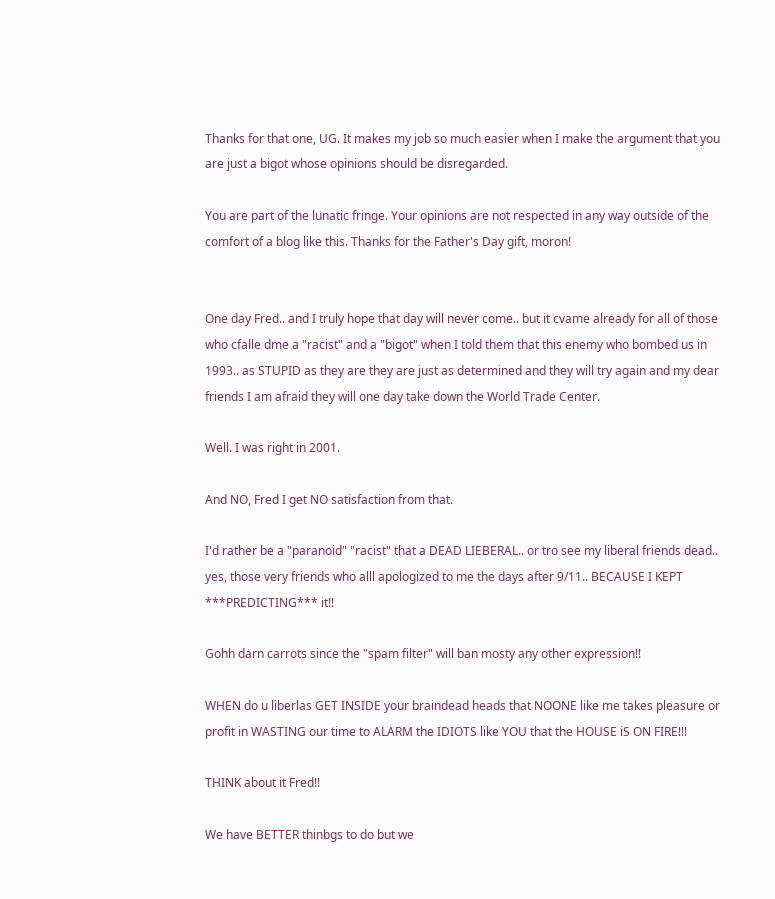Thanks for that one, UG. It makes my job so much easier when I make the argument that you are just a bigot whose opinions should be disregarded.

You are part of the lunatic fringe. Your opinions are not respected in any way outside of the comfort of a blog like this. Thanks for the Father's Day gift, moron!


One day Fred.. and I truly hope that day will never come.. but it cvame already for all of those who cfalle dme a "racist" and a "bigot" when I told them that this enemy who bombed us in 1993.. as STUPID as they are they are just as determined and they will try again and my dear friends I am afraid they will one day take down the World Trade Center.

Well. I was right in 2001.

And NO, Fred I get NO satisfaction from that.

I'd rather be a "paranoid" "racist" that a DEAD LIEBERAL.. or tro see my liberal friends dead.. yes, those very friends who alll apologized to me the days after 9/11.. BECAUSE I KEPT ***PREDICTING*** it!!

Gohh darn carrots since the "spam filter" will ban mosty any other expression!!

WHEN do u liberlas GET INSIDE your braindead heads that NOONE like me takes pleasure or profit in WASTING our time to ALARM the IDIOTS like YOU that the HOUSE iS ON FIRE!!!

THINK about it Fred!!

We have BETTER thinbgs to do but we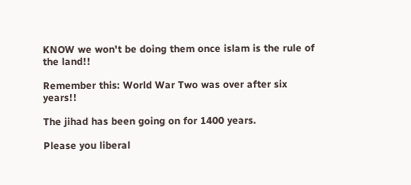KNOW we won't be doing them once islam is the rule of the land!!

Remember this: World War Two was over after six years!!

The jihad has been going on for 1400 years.

Please you liberal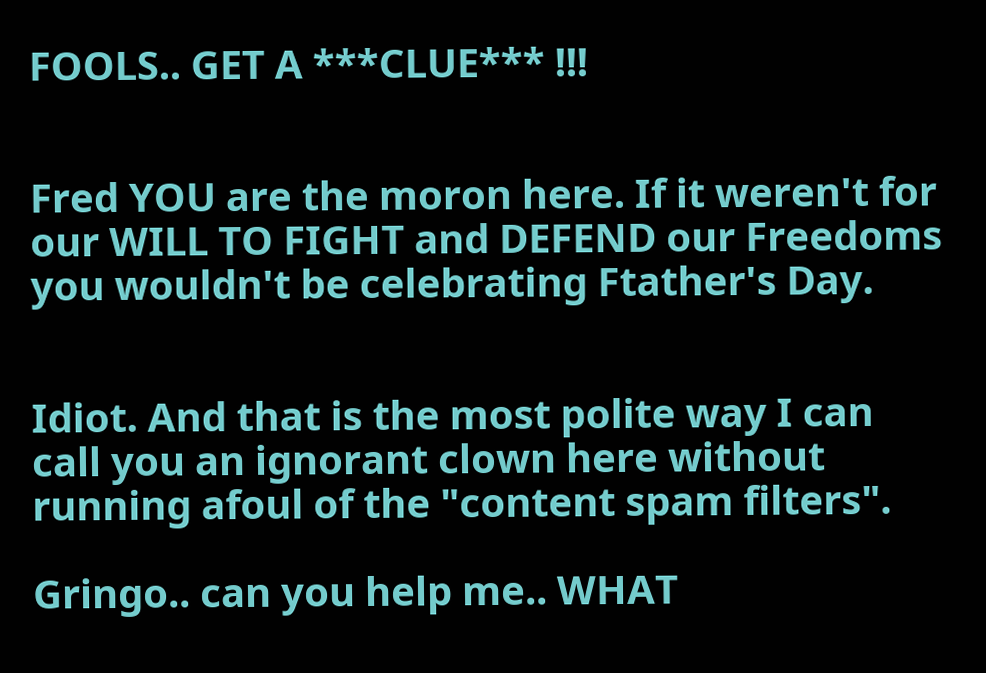FOOLS.. GET A ***CLUE*** !!!


Fred YOU are the moron here. If it weren't for our WILL TO FIGHT and DEFEND our Freedoms you wouldn't be celebrating Ftather's Day.


Idiot. And that is the most polite way I can call you an ignorant clown here without running afoul of the "content spam filters".

Gringo.. can you help me.. WHAT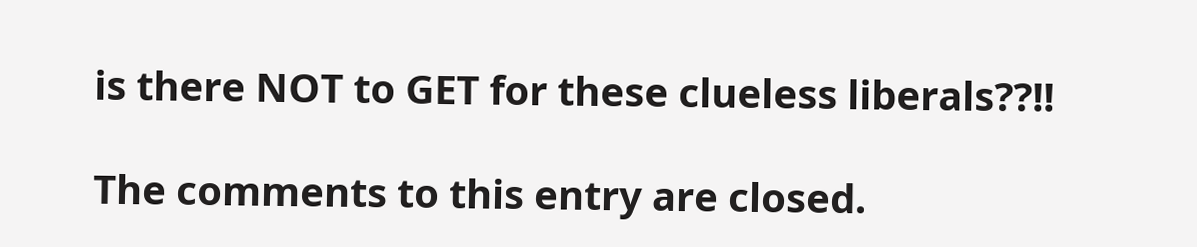is there NOT to GET for these clueless liberals??!!

The comments to this entry are closed.